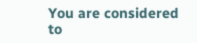You are considered to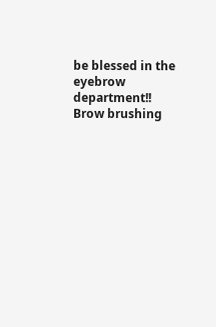be blessed in the eyebrow department!! Brow brushing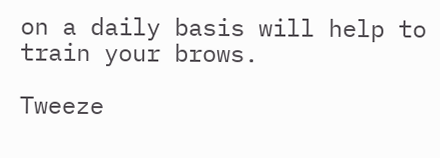on a daily basis will help to train your brows.

Tweeze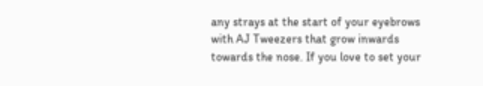any strays at the start of your eyebrows with AJ Tweezers that grow inwards towards the nose. If you love to set your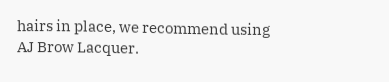hairs in place, we recommend using AJ Brow Lacquer.